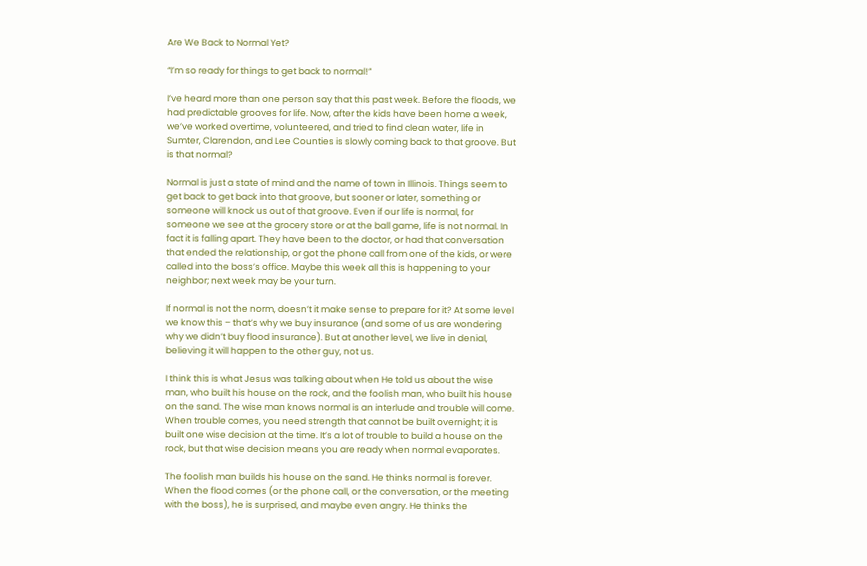Are We Back to Normal Yet?

“I’m so ready for things to get back to normal!”

I’ve heard more than one person say that this past week. Before the floods, we had predictable grooves for life. Now, after the kids have been home a week, we’ve worked overtime, volunteered, and tried to find clean water, life in Sumter, Clarendon, and Lee Counties is slowly coming back to that groove. But is that normal?

Normal is just a state of mind and the name of town in Illinois. Things seem to get back to get back into that groove, but sooner or later, something or someone will knock us out of that groove. Even if our life is normal, for someone we see at the grocery store or at the ball game, life is not normal. In fact it is falling apart. They have been to the doctor, or had that conversation that ended the relationship, or got the phone call from one of the kids, or were called into the boss’s office. Maybe this week all this is happening to your neighbor; next week may be your turn.

If normal is not the norm, doesn’t it make sense to prepare for it? At some level we know this – that’s why we buy insurance (and some of us are wondering why we didn’t buy flood insurance). But at another level, we live in denial, believing it will happen to the other guy, not us.

I think this is what Jesus was talking about when He told us about the wise man, who built his house on the rock, and the foolish man, who built his house on the sand. The wise man knows normal is an interlude and trouble will come. When trouble comes, you need strength that cannot be built overnight; it is built one wise decision at the time. It’s a lot of trouble to build a house on the rock, but that wise decision means you are ready when normal evaporates.

The foolish man builds his house on the sand. He thinks normal is forever. When the flood comes (or the phone call, or the conversation, or the meeting with the boss), he is surprised, and maybe even angry. He thinks the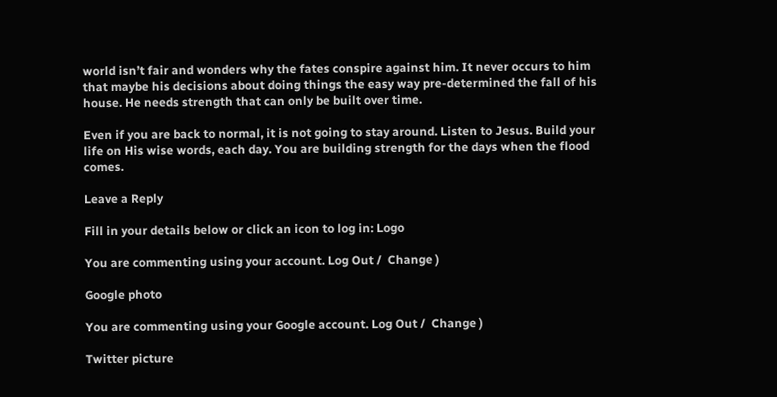world isn’t fair and wonders why the fates conspire against him. It never occurs to him that maybe his decisions about doing things the easy way pre-determined the fall of his house. He needs strength that can only be built over time.

Even if you are back to normal, it is not going to stay around. Listen to Jesus. Build your life on His wise words, each day. You are building strength for the days when the flood comes.

Leave a Reply

Fill in your details below or click an icon to log in: Logo

You are commenting using your account. Log Out /  Change )

Google photo

You are commenting using your Google account. Log Out /  Change )

Twitter picture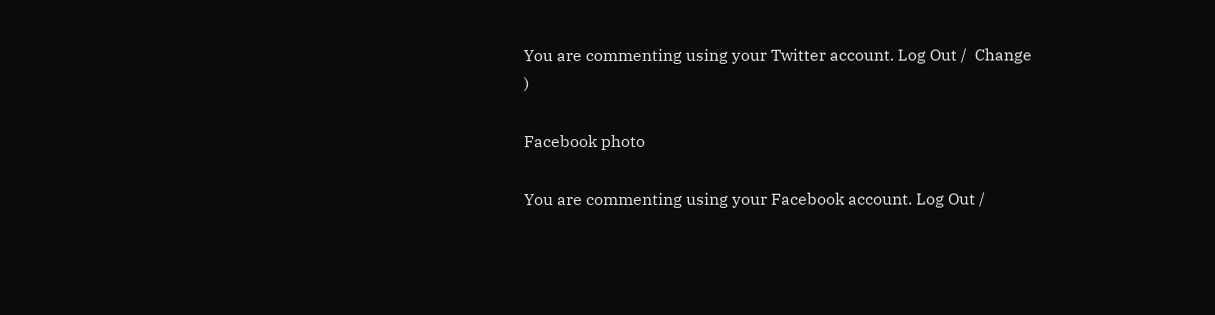You are commenting using your Twitter account. Log Out /  Change )

Facebook photo

You are commenting using your Facebook account. Log Out /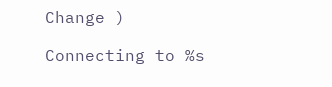Change )

Connecting to %s